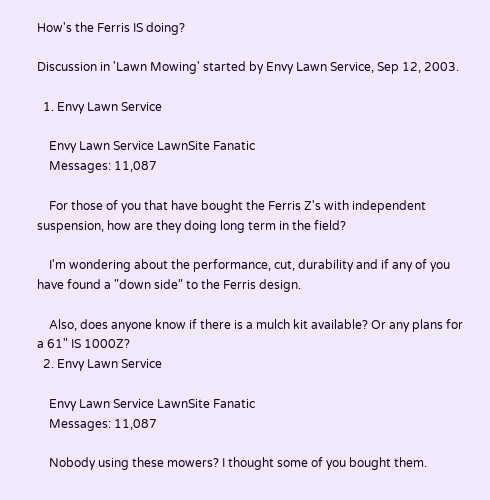How's the Ferris IS doing?

Discussion in 'Lawn Mowing' started by Envy Lawn Service, Sep 12, 2003.

  1. Envy Lawn Service

    Envy Lawn Service LawnSite Fanatic
    Messages: 11,087

    For those of you that have bought the Ferris Z's with independent suspension, how are they doing long term in the field?

    I'm wondering about the performance, cut, durability and if any of you have found a "down side" to the Ferris design.

    Also, does anyone know if there is a mulch kit available? Or any plans for a 61" IS 1000Z?
  2. Envy Lawn Service

    Envy Lawn Service LawnSite Fanatic
    Messages: 11,087

    Nobody using these mowers? I thought some of you bought them.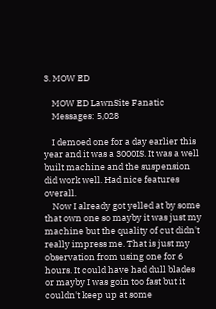3. MOW ED

    MOW ED LawnSite Fanatic
    Messages: 5,028

    I demoed one for a day earlier this year and it was a 3000IS. It was a well built machine and the suspension did work well. Had nice features overall.
    Now I already got yelled at by some that own one so mayby it was just my machine but the quality of cut didn't really impress me. That is just my observation from using one for 6 hours. It could have had dull blades or mayby I was goin too fast but it couldn't keep up at some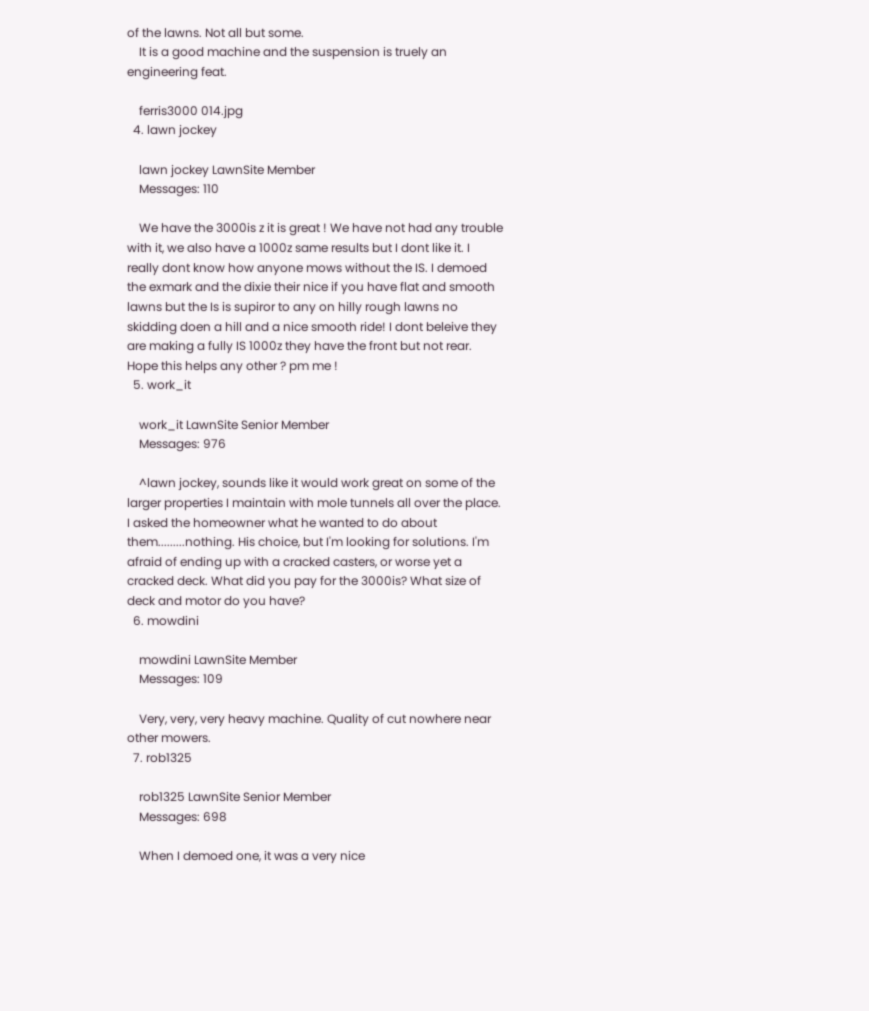of the lawns. Not all but some.
    It is a good machine and the suspension is truely an engineering feat.

    ferris3000 014.jpg
  4. lawn jockey

    lawn jockey LawnSite Member
    Messages: 110

    We have the 3000is z it is great ! We have not had any trouble with it, we also have a 1000z same results but I dont like it. I really dont know how anyone mows without the IS. I demoed the exmark and the dixie their nice if you have flat and smooth lawns but the Is is supiror to any on hilly rough lawns no skidding doen a hill and a nice smooth ride! I dont beleive they are making a fully IS 1000z they have the front but not rear. Hope this helps any other ? pm me !
  5. work_it

    work_it LawnSite Senior Member
    Messages: 976

    ^lawn jockey, sounds like it would work great on some of the larger properties I maintain with mole tunnels all over the place. I asked the homeowner what he wanted to do about them.........nothing. His choice, but I'm looking for solutions. I'm afraid of ending up with a cracked casters, or worse yet a cracked deck. What did you pay for the 3000is? What size of deck and motor do you have?
  6. mowdini

    mowdini LawnSite Member
    Messages: 109

    Very, very, very heavy machine. Quality of cut nowhere near other mowers.
  7. rob1325

    rob1325 LawnSite Senior Member
    Messages: 698

    When I demoed one, it was a very nice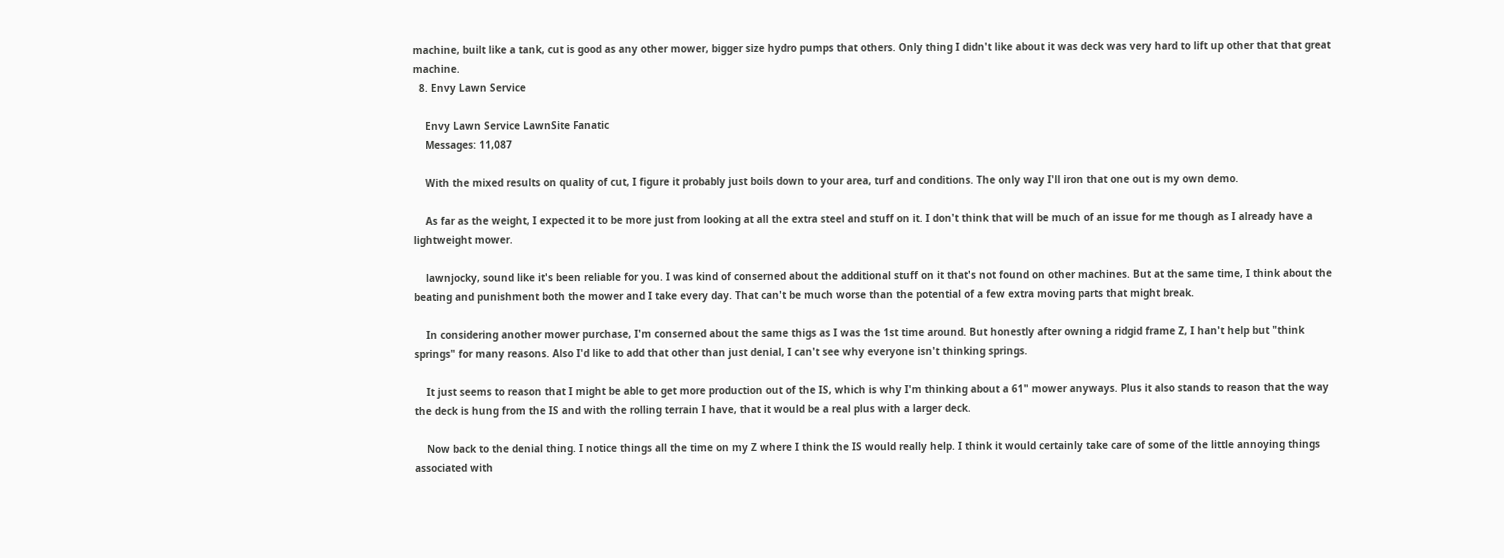machine, built like a tank, cut is good as any other mower, bigger size hydro pumps that others. Only thing I didn't like about it was deck was very hard to lift up other that that great machine.
  8. Envy Lawn Service

    Envy Lawn Service LawnSite Fanatic
    Messages: 11,087

    With the mixed results on quality of cut, I figure it probably just boils down to your area, turf and conditions. The only way I'll iron that one out is my own demo.

    As far as the weight, I expected it to be more just from looking at all the extra steel and stuff on it. I don't think that will be much of an issue for me though as I already have a lightweight mower.

    lawnjocky, sound like it's been reliable for you. I was kind of conserned about the additional stuff on it that's not found on other machines. But at the same time, I think about the beating and punishment both the mower and I take every day. That can't be much worse than the potential of a few extra moving parts that might break.

    In considering another mower purchase, I'm conserned about the same thigs as I was the 1st time around. But honestly after owning a ridgid frame Z, I han't help but "think springs" for many reasons. Also I'd like to add that other than just denial, I can't see why everyone isn't thinking springs.

    It just seems to reason that I might be able to get more production out of the IS, which is why I'm thinking about a 61" mower anyways. Plus it also stands to reason that the way the deck is hung from the IS and with the rolling terrain I have, that it would be a real plus with a larger deck.

    Now back to the denial thing. I notice things all the time on my Z where I think the IS would really help. I think it would certainly take care of some of the little annoying things associated with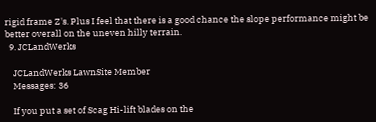rigid frame Z's. Plus I feel that there is a good chance the slope performance might be better overall on the uneven hilly terrain.
  9. JCLandWerks

    JCLandWerks LawnSite Member
    Messages: 36

    If you put a set of Scag Hi-lift blades on the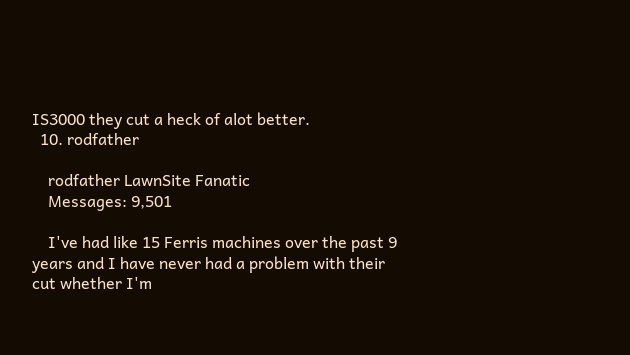IS3000 they cut a heck of alot better.
  10. rodfather

    rodfather LawnSite Fanatic
    Messages: 9,501

    I've had like 15 Ferris machines over the past 9 years and I have never had a problem with their cut whether I'm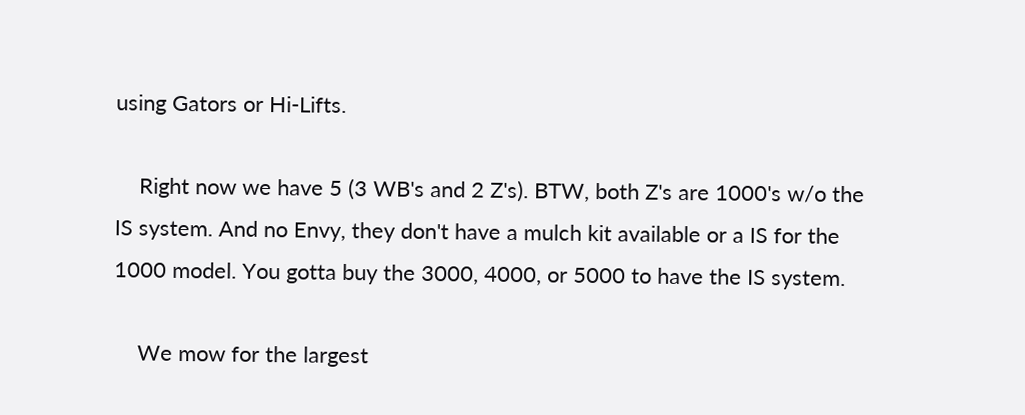using Gators or Hi-Lifts.

    Right now we have 5 (3 WB's and 2 Z's). BTW, both Z's are 1000's w/o the IS system. And no Envy, they don't have a mulch kit available or a IS for the 1000 model. You gotta buy the 3000, 4000, or 5000 to have the IS system.

    We mow for the largest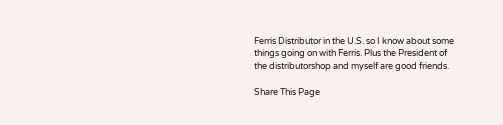Ferris Distributor in the U.S. so I know about some things going on with Ferris. Plus the President of the distributorshop and myself are good friends.

Share This Page